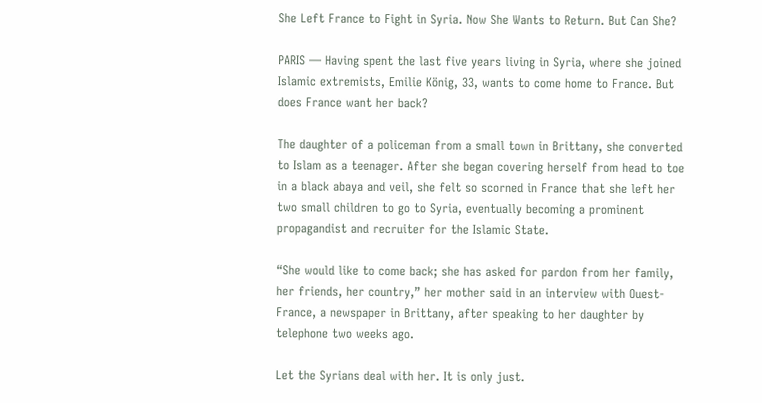She Left France to Fight in Syria. Now She Wants to Return. But Can She?

PARIS — Having spent the last five years living in Syria, where she joined Islamic extremists, Emilie König, 33, wants to come home to France. But does France want her back?

The daughter of a policeman from a small town in Brittany, she converted to Islam as a teenager. After she began covering herself from head to toe in a black abaya and veil, she felt so scorned in France that she left her two small children to go to Syria, eventually becoming a prominent propagandist and recruiter for the Islamic State.

“She would like to come back; she has asked for pardon from her family, her friends, her country,” her mother said in an interview with Ouest-France, a newspaper in Brittany, after speaking to her daughter by telephone two weeks ago.

Let the Syrians deal with her. It is only just.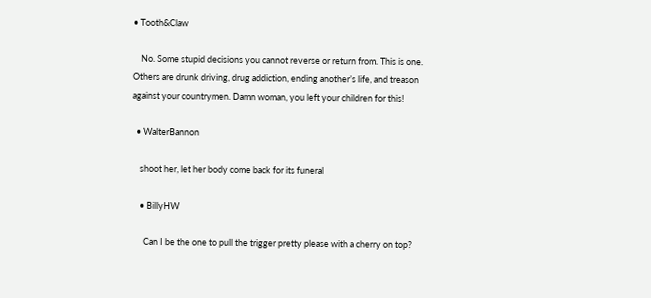• Tooth&Claw

    No. Some stupid decisions you cannot reverse or return from. This is one. Others are drunk driving, drug addiction, ending another’s life, and treason against your countrymen. Damn woman, you left your children for this!

  • WalterBannon

    shoot her, let her body come back for its funeral

    • BillyHW

      Can I be the one to pull the trigger pretty please with a cherry on top?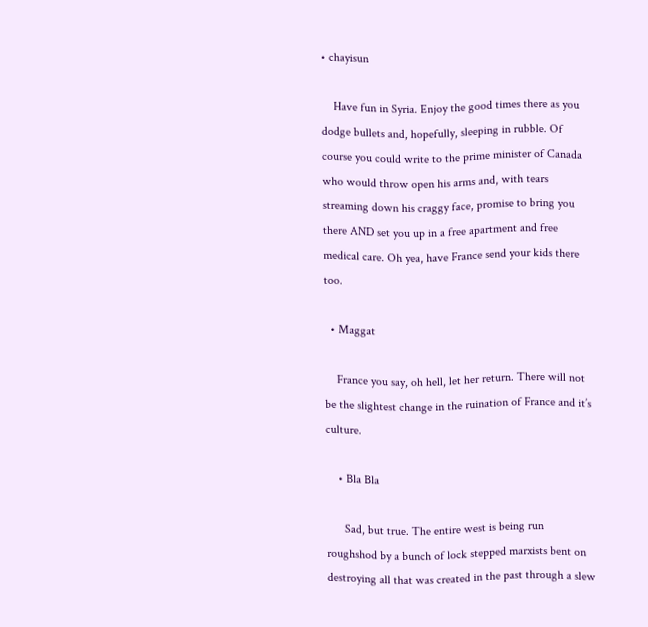• chayisun

    Have fun in Syria. Enjoy the good times there as you dodge bullets and, hopefully, sleeping in rubble. Of course you could write to the prime minister of Canada who would throw open his arms and, with tears streaming down his craggy face, promise to bring you there AND set you up in a free apartment and free medical care. Oh yea, have France send your kids there too.

  • Maggat

    France you say, oh hell, let her return. There will not be the slightest change in the ruination of France and it’s culture.

    • Bla Bla

      Sad, but true. The entire west is being run roughshod by a bunch of lock stepped marxists bent on destroying all that was created in the past through a slew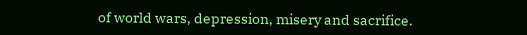of world wars, depression, misery and sacrifice.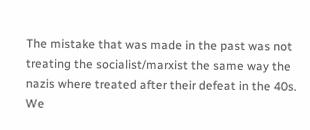The mistake that was made in the past was not treating the socialist/marxist the same way the nazis where treated after their defeat in the 40s. We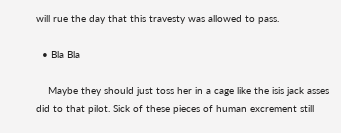will rue the day that this travesty was allowed to pass.

  • Bla Bla

    Maybe they should just toss her in a cage like the isis jack asses did to that pilot. Sick of these pieces of human excrement still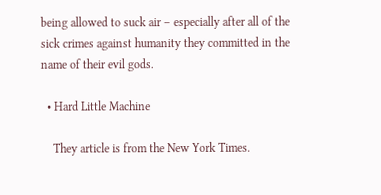being allowed to suck air – especially after all of the sick crimes against humanity they committed in the name of their evil gods.

  • Hard Little Machine

    They article is from the New York Times.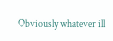Obviously whatever ill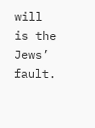will is the Jews’ fault.